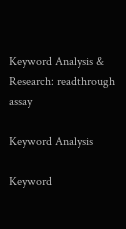Keyword Analysis & Research: readthrough assay

Keyword Analysis

Keyword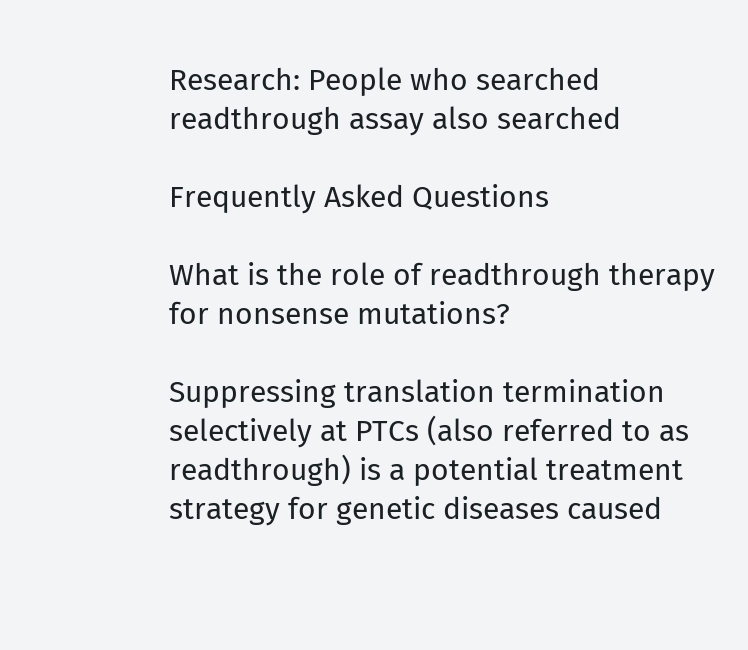Research: People who searched readthrough assay also searched

Frequently Asked Questions

What is the role of readthrough therapy for nonsense mutations?

Suppressing translation termination selectively at PTCs (also referred to as readthrough) is a potential treatment strategy for genetic diseases caused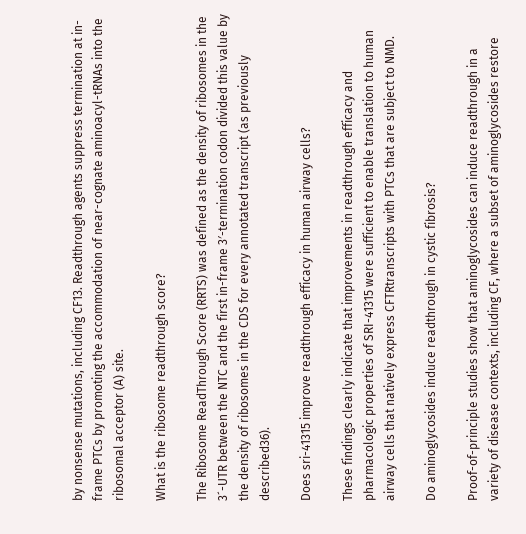by nonsense mutations, including CF13. Readthrough agents suppress termination at in-frame PTCs by promoting the accommodation of near-cognate aminoacyl-tRNAs into the ribosomal acceptor (A) site.

What is the ribosome readthrough score?

The Ribosome ReadThrough Score (RRTS) was defined as the density of ribosomes in the 3´-UTR between the NTC and the first in-frame 3′-termination codon divided this value by the density of ribosomes in the CDS for every annotated transcript (as previously described36).

Does sri-41315 improve readthrough efficacy in human airway cells?

These findings clearly indicate that improvements in readthrough efficacy and pharmacologic properties of SRI-41315 were sufficient to enable translation to human airway cells that natively express CFTRtranscripts with PTCs that are subject to NMD.

Do aminoglycosides induce readthrough in cystic fibrosis?

Proof-of-principle studies show that aminoglycosides can induce readthrough in a variety of disease contexts, including CF, where a subset of aminoglycosides restore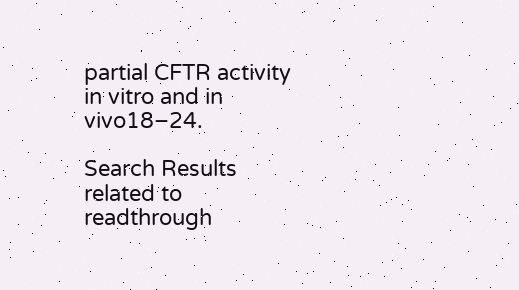partial CFTR activity in vitro and in vivo18–24.

Search Results related to readthrough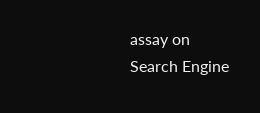assay on Search Engine